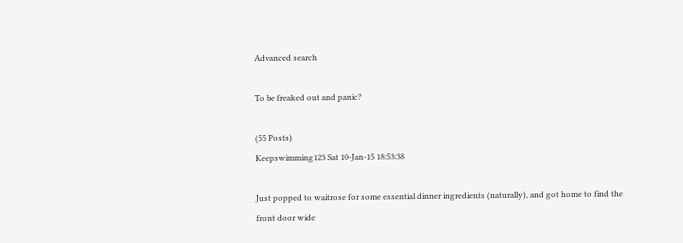Advanced search

To be freaked out and panic?

(55 Posts)
Keepswimming123 Sat 10-Jan-15 18:53:38

Just popped to waitrose for some essential dinner ingredients (naturally), and got home to find the front door wide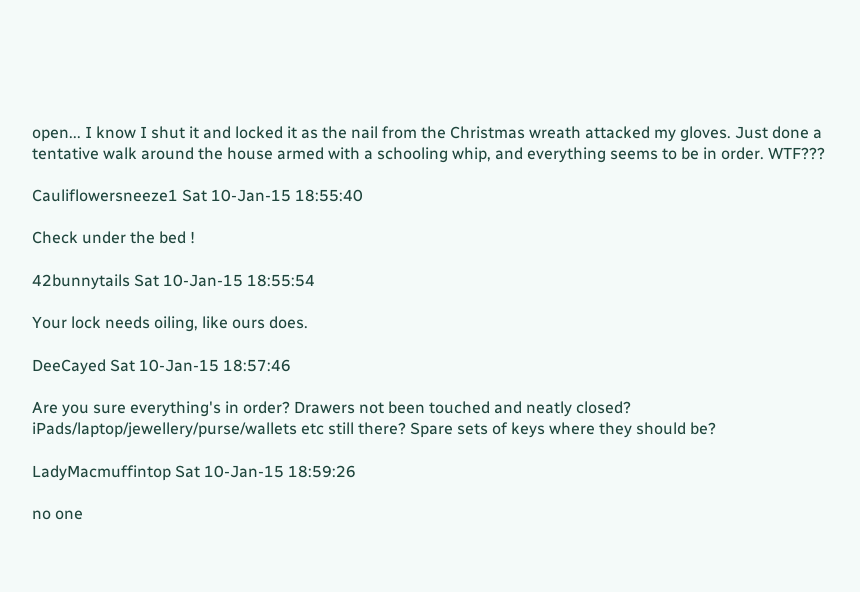open... I know I shut it and locked it as the nail from the Christmas wreath attacked my gloves. Just done a tentative walk around the house armed with a schooling whip, and everything seems to be in order. WTF???

Cauliflowersneeze1 Sat 10-Jan-15 18:55:40

Check under the bed !

42bunnytails Sat 10-Jan-15 18:55:54

Your lock needs oiling, like ours does.

DeeCayed Sat 10-Jan-15 18:57:46

Are you sure everything's in order? Drawers not been touched and neatly closed? iPads/laptop/jewellery/purse/wallets etc still there? Spare sets of keys where they should be?

LadyMacmuffintop Sat 10-Jan-15 18:59:26

no one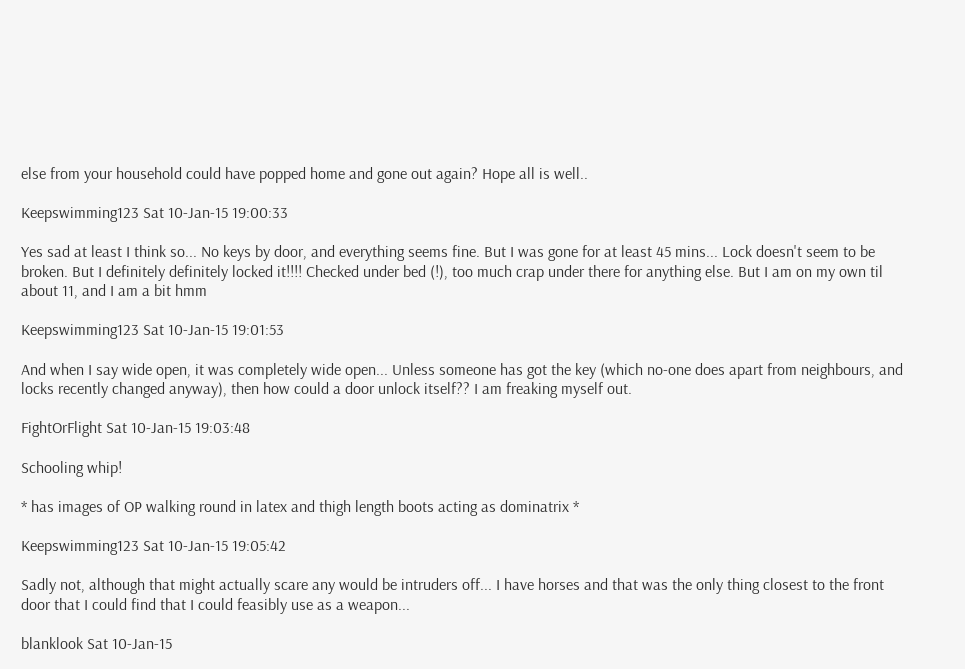else from your household could have popped home and gone out again? Hope all is well..

Keepswimming123 Sat 10-Jan-15 19:00:33

Yes sad at least I think so... No keys by door, and everything seems fine. But I was gone for at least 45 mins... Lock doesn't seem to be broken. But I definitely definitely locked it!!!! Checked under bed (!), too much crap under there for anything else. But I am on my own til about 11, and I am a bit hmm

Keepswimming123 Sat 10-Jan-15 19:01:53

And when I say wide open, it was completely wide open... Unless someone has got the key (which no-one does apart from neighbours, and locks recently changed anyway), then how could a door unlock itself?? I am freaking myself out.

FightOrFlight Sat 10-Jan-15 19:03:48

Schooling whip!

* has images of OP walking round in latex and thigh length boots acting as dominatrix *

Keepswimming123 Sat 10-Jan-15 19:05:42

Sadly not, although that might actually scare any would be intruders off... I have horses and that was the only thing closest to the front door that I could find that I could feasibly use as a weapon...

blanklook Sat 10-Jan-15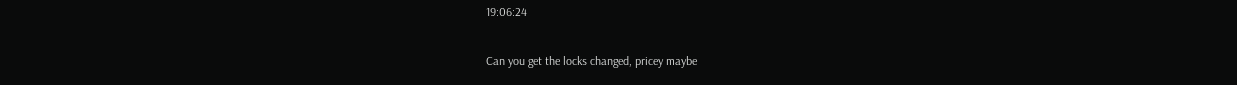19:06:24

Can you get the locks changed, pricey maybe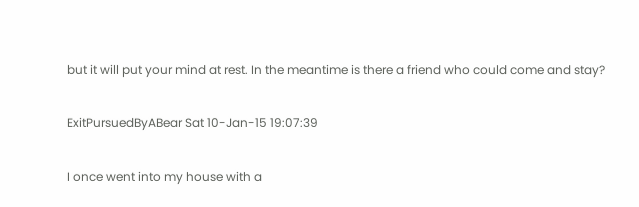but it will put your mind at rest. In the meantime is there a friend who could come and stay?

ExitPursuedByABear Sat 10-Jan-15 19:07:39

I once went into my house with a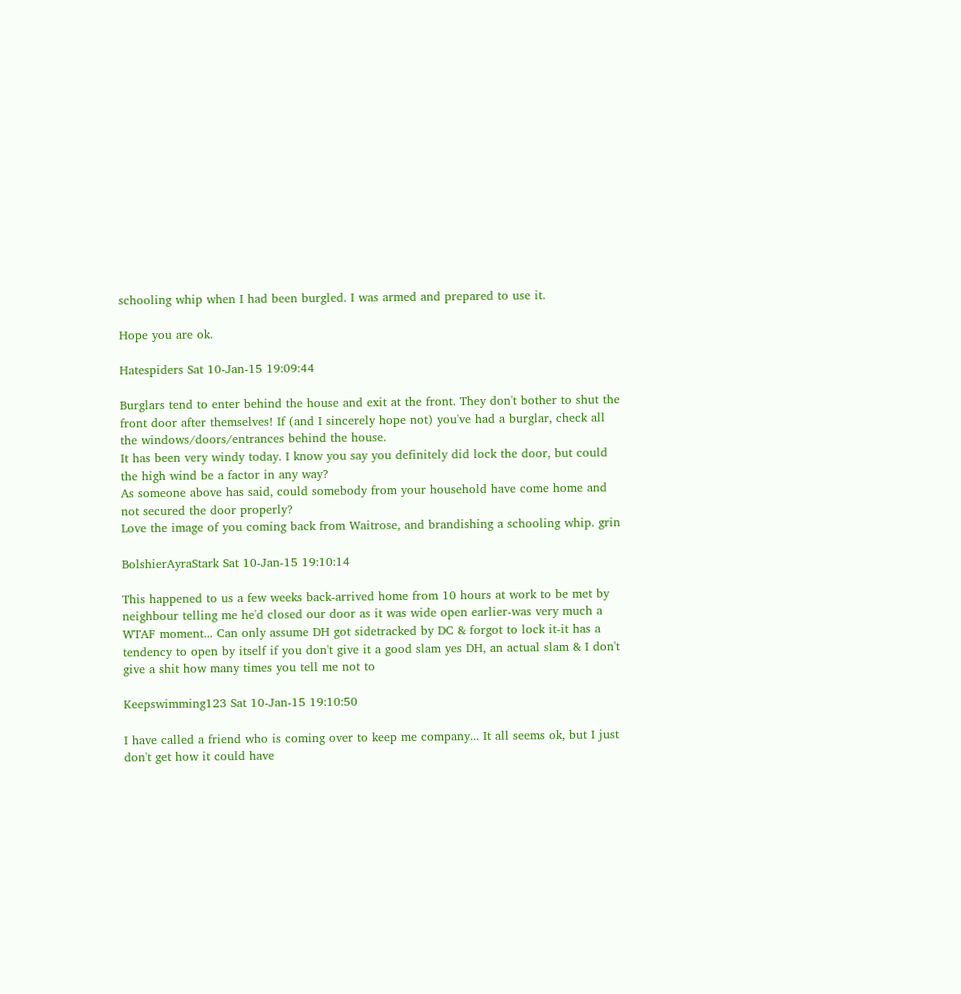schooling whip when I had been burgled. I was armed and prepared to use it.

Hope you are ok.

Hatespiders Sat 10-Jan-15 19:09:44

Burglars tend to enter behind the house and exit at the front. They don't bother to shut the front door after themselves! If (and I sincerely hope not) you've had a burglar, check all the windows/doors/entrances behind the house.
It has been very windy today. I know you say you definitely did lock the door, but could the high wind be a factor in any way?
As someone above has said, could somebody from your household have come home and not secured the door properly?
Love the image of you coming back from Waitrose, and brandishing a schooling whip. grin

BolshierAyraStark Sat 10-Jan-15 19:10:14

This happened to us a few weeks back-arrived home from 10 hours at work to be met by neighbour telling me he'd closed our door as it was wide open earlier-was very much a WTAF moment... Can only assume DH got sidetracked by DC & forgot to lock it-it has a tendency to open by itself if you don't give it a good slam yes DH, an actual slam & I don't give a shit how many times you tell me not to

Keepswimming123 Sat 10-Jan-15 19:10:50

I have called a friend who is coming over to keep me company... It all seems ok, but I just don't get how it could have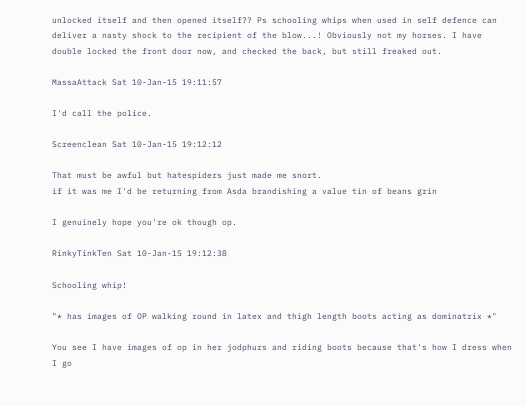unlocked itself and then opened itself?? Ps schooling whips when used in self defence can deliver a nasty shock to the recipient of the blow...! Obviously not my horses. I have double locked the front door now, and checked the back, but still freaked out.

MassaAttack Sat 10-Jan-15 19:11:57

I'd call the police.

Screenclean Sat 10-Jan-15 19:12:12

That must be awful but hatespiders just made me snort.
if it was me I'd be returning from Asda brandishing a value tin of beans grin

I genuinely hope you're ok though op.

RinkyTinkTen Sat 10-Jan-15 19:12:38

Schooling whip!

"* has images of OP walking round in latex and thigh length boots acting as dominatrix *"

You see I have images of op in her jodphurs and riding boots because that's how I dress when I go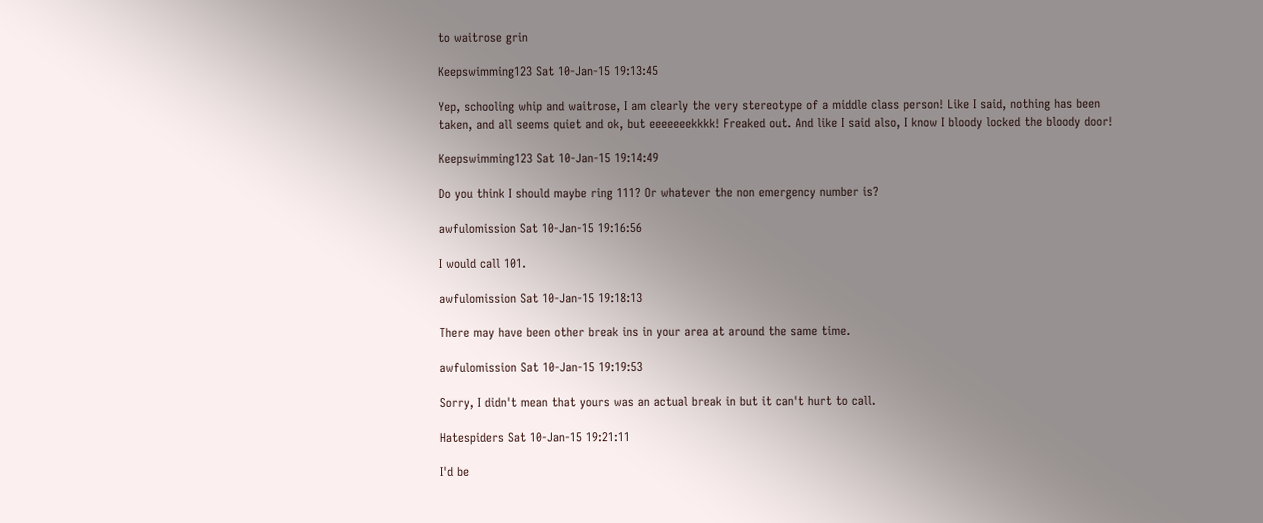to waitrose grin

Keepswimming123 Sat 10-Jan-15 19:13:45

Yep, schooling whip and waitrose, I am clearly the very stereotype of a middle class person! Like I said, nothing has been taken, and all seems quiet and ok, but eeeeeeekkkk! Freaked out. And like I said also, I know I bloody locked the bloody door!

Keepswimming123 Sat 10-Jan-15 19:14:49

Do you think I should maybe ring 111? Or whatever the non emergency number is?

awfulomission Sat 10-Jan-15 19:16:56

I would call 101.

awfulomission Sat 10-Jan-15 19:18:13

There may have been other break ins in your area at around the same time.

awfulomission Sat 10-Jan-15 19:19:53

Sorry, I didn't mean that yours was an actual break in but it can't hurt to call.

Hatespiders Sat 10-Jan-15 19:21:11

I'd be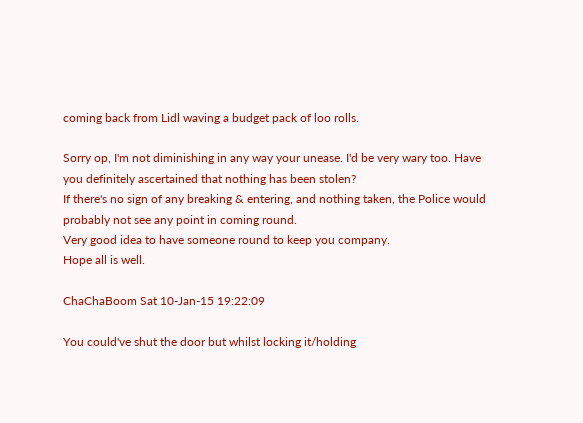coming back from Lidl waving a budget pack of loo rolls.

Sorry op, I'm not diminishing in any way your unease. I'd be very wary too. Have you definitely ascertained that nothing has been stolen?
If there's no sign of any breaking & entering, and nothing taken, the Police would probably not see any point in coming round.
Very good idea to have someone round to keep you company.
Hope all is well.

ChaChaBoom Sat 10-Jan-15 19:22:09

You could've shut the door but whilst locking it/holding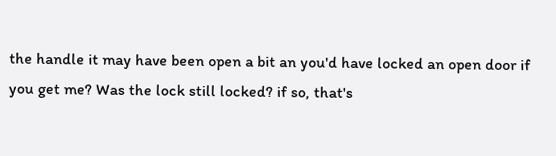the handle it may have been open a bit an you'd have locked an open door if you get me? Was the lock still locked? if so, that's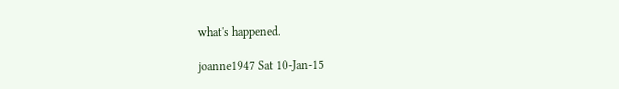what's happened.

joanne1947 Sat 10-Jan-15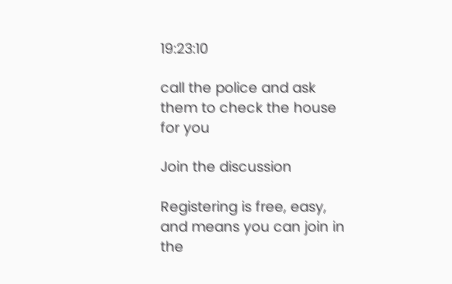19:23:10

call the police and ask them to check the house for you

Join the discussion

Registering is free, easy, and means you can join in the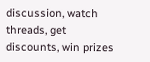discussion, watch threads, get discounts, win prizes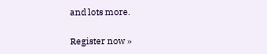and lots more.

Register now »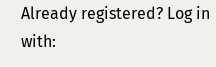Already registered? Log in with: